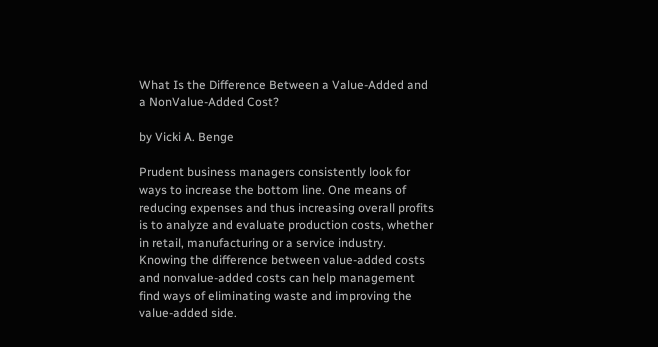What Is the Difference Between a Value-Added and a NonValue-Added Cost?

by Vicki A. Benge

Prudent business managers consistently look for ways to increase the bottom line. One means of reducing expenses and thus increasing overall profits is to analyze and evaluate production costs, whether in retail, manufacturing or a service industry. Knowing the difference between value-added costs and nonvalue-added costs can help management find ways of eliminating waste and improving the value-added side.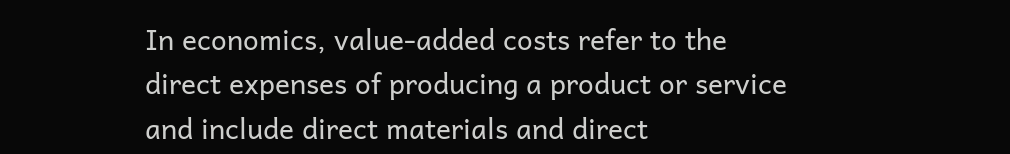In economics, value-added costs refer to the direct expenses of producing a product or service and include direct materials and direct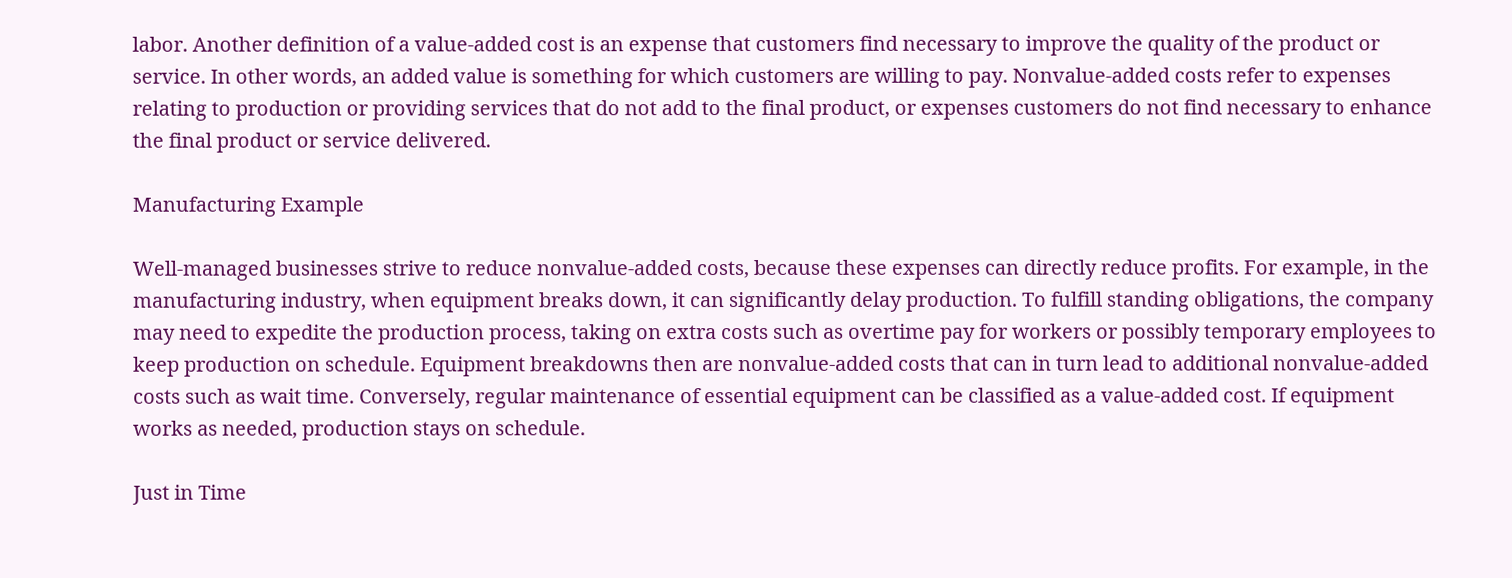labor. Another definition of a value-added cost is an expense that customers find necessary to improve the quality of the product or service. In other words, an added value is something for which customers are willing to pay. Nonvalue-added costs refer to expenses relating to production or providing services that do not add to the final product, or expenses customers do not find necessary to enhance the final product or service delivered.

Manufacturing Example

Well-managed businesses strive to reduce nonvalue-added costs, because these expenses can directly reduce profits. For example, in the manufacturing industry, when equipment breaks down, it can significantly delay production. To fulfill standing obligations, the company may need to expedite the production process, taking on extra costs such as overtime pay for workers or possibly temporary employees to keep production on schedule. Equipment breakdowns then are nonvalue-added costs that can in turn lead to additional nonvalue-added costs such as wait time. Conversely, regular maintenance of essential equipment can be classified as a value-added cost. If equipment works as needed, production stays on schedule.

Just in Time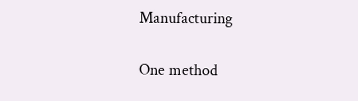Manufacturing

One method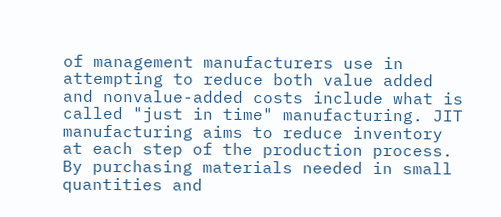of management manufacturers use in attempting to reduce both value added and nonvalue-added costs include what is called "just in time" manufacturing. JIT manufacturing aims to reduce inventory at each step of the production process. By purchasing materials needed in small quantities and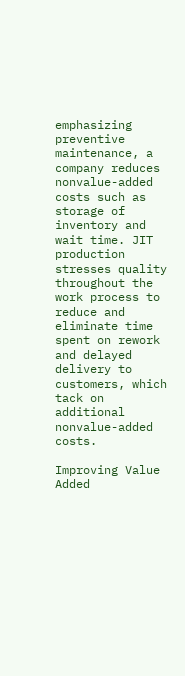emphasizing preventive maintenance, a company reduces nonvalue-added costs such as storage of inventory and wait time. JIT production stresses quality throughout the work process to reduce and eliminate time spent on rework and delayed delivery to customers, which tack on additional nonvalue-added costs.

Improving Value Added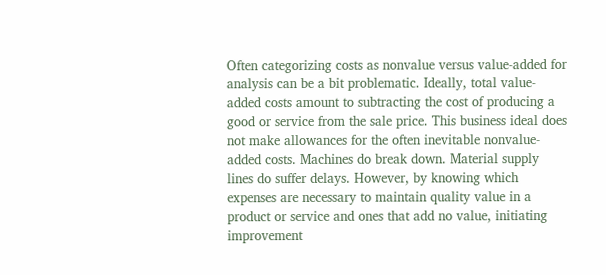Often categorizing costs as nonvalue versus value-added for analysis can be a bit problematic. Ideally, total value-added costs amount to subtracting the cost of producing a good or service from the sale price. This business ideal does not make allowances for the often inevitable nonvalue-added costs. Machines do break down. Material supply lines do suffer delays. However, by knowing which expenses are necessary to maintain quality value in a product or service and ones that add no value, initiating improvement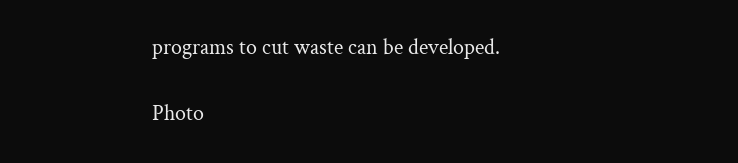programs to cut waste can be developed.

Photo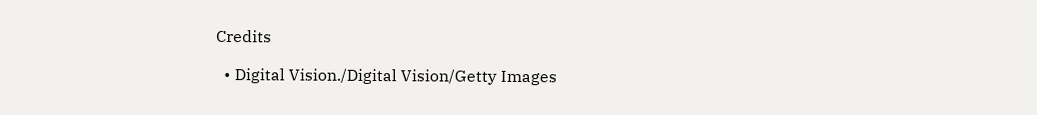Credits

  • Digital Vision./Digital Vision/Getty Images